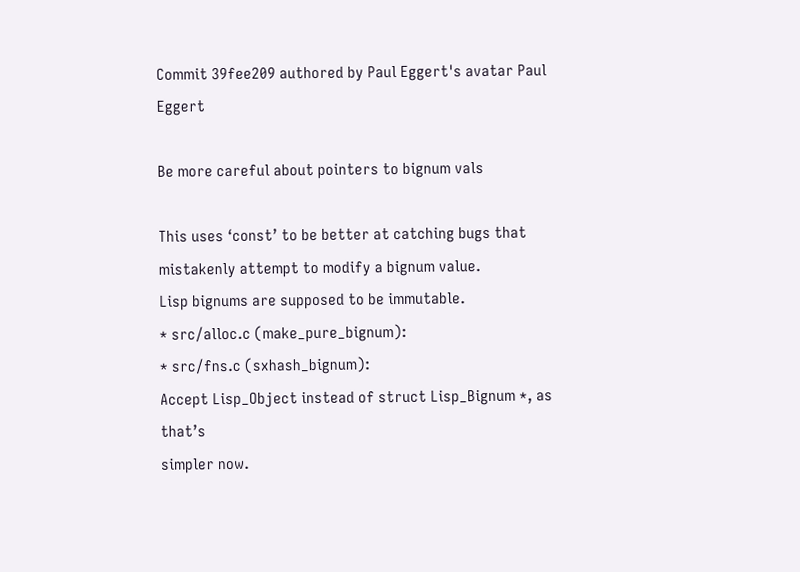Commit 39fee209 authored by Paul Eggert's avatar Paul Eggert

Be more careful about pointers to bignum vals

This uses ‘const’ to be better at catching bugs that
mistakenly attempt to modify a bignum value.
Lisp bignums are supposed to be immutable.
* src/alloc.c (make_pure_bignum):
* src/fns.c (sxhash_bignum):
Accept Lisp_Object instead of struct Lisp_Bignum *, as that’s
simpler now.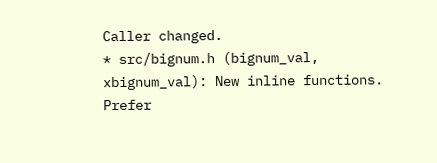Caller changed.
* src/bignum.h (bignum_val, xbignum_val): New inline functions.
Prefer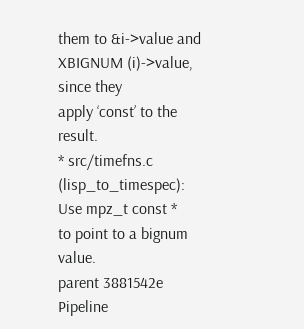them to &i->value and XBIGNUM (i)->value, since they
apply ‘const’ to the result.
* src/timefns.c (lisp_to_timespec): Use mpz_t const *
to point to a bignum value.
parent 3881542e
Pipeline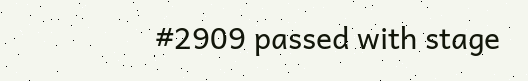#2909 passed with stage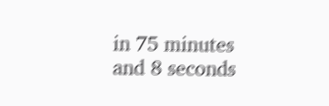in 75 minutes and 8 seconds